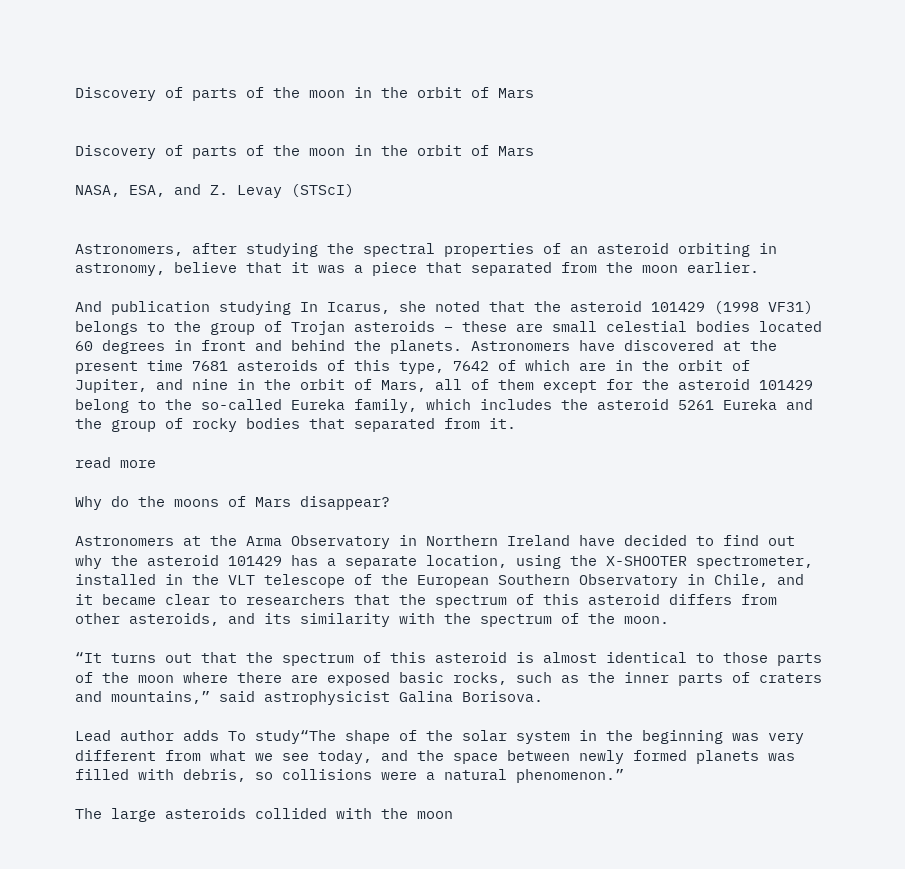Discovery of parts of the moon in the orbit of Mars


Discovery of parts of the moon in the orbit of Mars

NASA, ESA, and Z. Levay (STScI)


Astronomers, after studying the spectral properties of an asteroid orbiting in astronomy, believe that it was a piece that separated from the moon earlier.

And publication studying In Icarus, she noted that the asteroid 101429 (1998 VF31) belongs to the group of Trojan asteroids – these are small celestial bodies located 60 degrees in front and behind the planets. Astronomers have discovered at the present time 7681 asteroids of this type, 7642 of which are in the orbit of Jupiter, and nine in the orbit of Mars, all of them except for the asteroid 101429 belong to the so-called Eureka family, which includes the asteroid 5261 Eureka and the group of rocky bodies that separated from it.

read more

Why do the moons of Mars disappear?

Astronomers at the Arma Observatory in Northern Ireland have decided to find out why the asteroid 101429 has a separate location, using the X-SHOOTER spectrometer, installed in the VLT telescope of the European Southern Observatory in Chile, and it became clear to researchers that the spectrum of this asteroid differs from other asteroids, and its similarity with the spectrum of the moon.

“It turns out that the spectrum of this asteroid is almost identical to those parts of the moon where there are exposed basic rocks, such as the inner parts of craters and mountains,” said astrophysicist Galina Borisova.

Lead author adds To study“The shape of the solar system in the beginning was very different from what we see today, and the space between newly formed planets was filled with debris, so collisions were a natural phenomenon.”

The large asteroids collided with the moon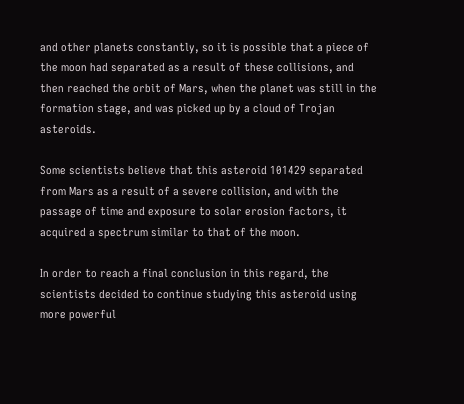and other planets constantly, so it is possible that a piece of the moon had separated as a result of these collisions, and then reached the orbit of Mars, when the planet was still in the formation stage, and was picked up by a cloud of Trojan asteroids.

Some scientists believe that this asteroid 101429 separated from Mars as a result of a severe collision, and with the passage of time and exposure to solar erosion factors, it acquired a spectrum similar to that of the moon.

In order to reach a final conclusion in this regard, the scientists decided to continue studying this asteroid using more powerful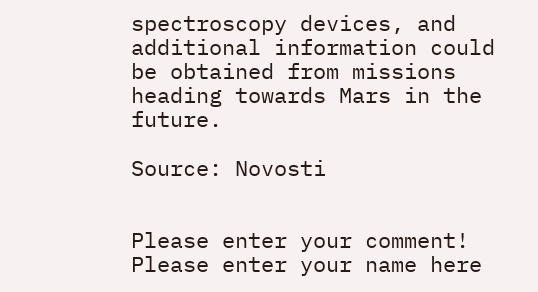spectroscopy devices, and additional information could be obtained from missions heading towards Mars in the future.

Source: Novosti


Please enter your comment!
Please enter your name here